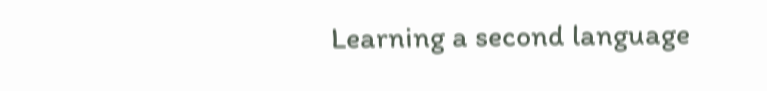Learning a second language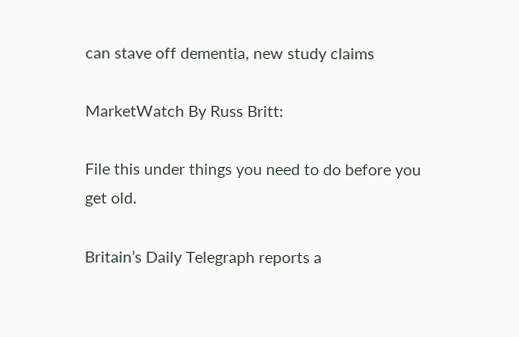can stave off dementia, new study claims

MarketWatch By Russ Britt:

File this under things you need to do before you get old.

Britain’s Daily Telegraph reports a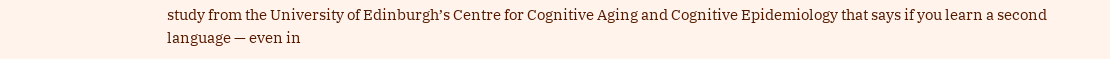study from the University of Edinburgh’s Centre for Cognitive Aging and Cognitive Epidemiology that says if you learn a second language — even in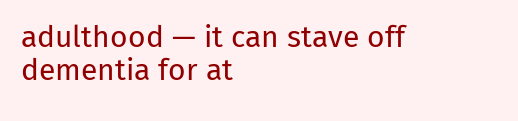adulthood — it can stave off dementia for at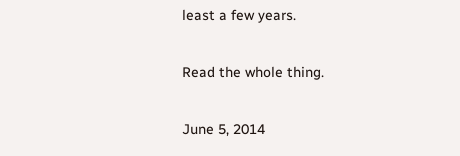least a few years.

Read the whole thing.

June 5, 2014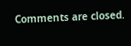Comments are closed.